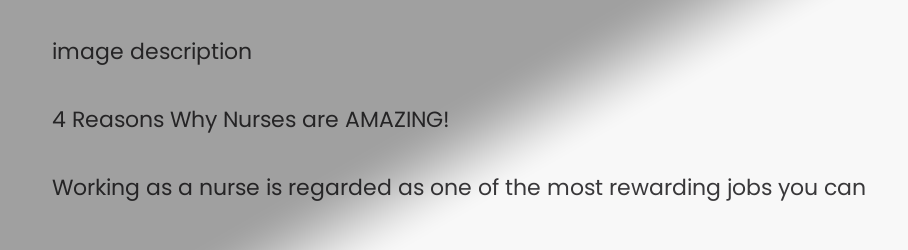image description

4 Reasons Why Nurses are AMAZING!

Working as a nurse is regarded as one of the most rewarding jobs you can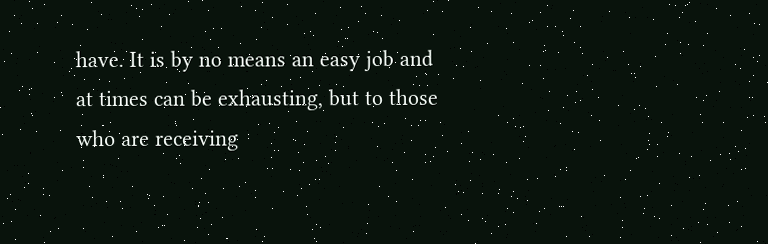have. It is by no means an easy job and at times can be exhausting, but to those who are receiving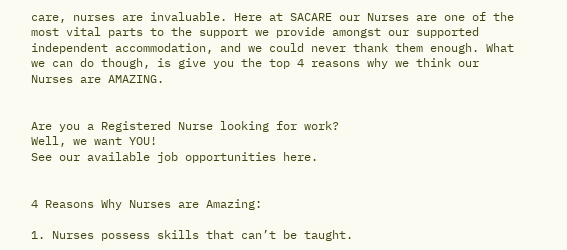care, nurses are invaluable. Here at SACARE our Nurses are one of the most vital parts to the support we provide amongst our supported independent accommodation, and we could never thank them enough. What we can do though, is give you the top 4 reasons why we think our Nurses are AMAZING.


Are you a Registered Nurse looking for work?
Well, we want YOU!
See our available job opportunities here.


4 Reasons Why Nurses are Amazing:

1. Nurses possess skills that can’t be taught.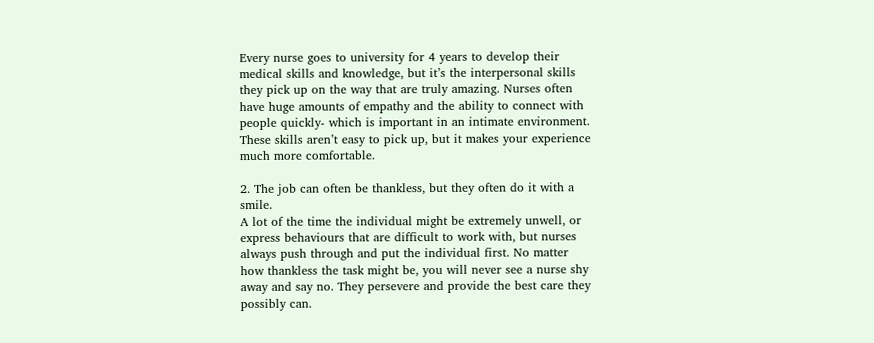Every nurse goes to university for 4 years to develop their medical skills and knowledge, but it’s the interpersonal skills they pick up on the way that are truly amazing. Nurses often have huge amounts of empathy and the ability to connect with people quickly- which is important in an intimate environment. These skills aren’t easy to pick up, but it makes your experience much more comfortable.

2. The job can often be thankless, but they often do it with a smile.
A lot of the time the individual might be extremely unwell, or express behaviours that are difficult to work with, but nurses always push through and put the individual first. No matter how thankless the task might be, you will never see a nurse shy away and say no. They persevere and provide the best care they possibly can.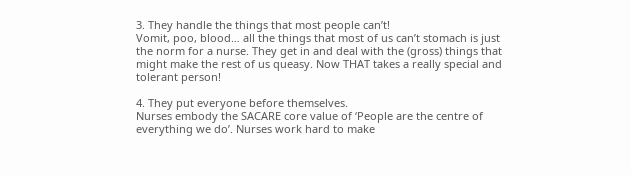3. They handle the things that most people can’t!
Vomit, poo, blood… all the things that most of us can’t stomach is just the norm for a nurse. They get in and deal with the (gross) things that might make the rest of us queasy. Now THAT takes a really special and tolerant person!

4. They put everyone before themselves.
Nurses embody the SACARE core value of ‘People are the centre of everything we do’. Nurses work hard to make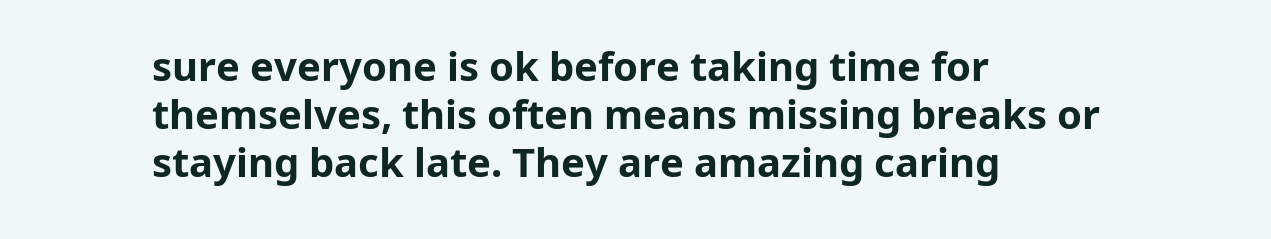sure everyone is ok before taking time for themselves, this often means missing breaks or staying back late. They are amazing caring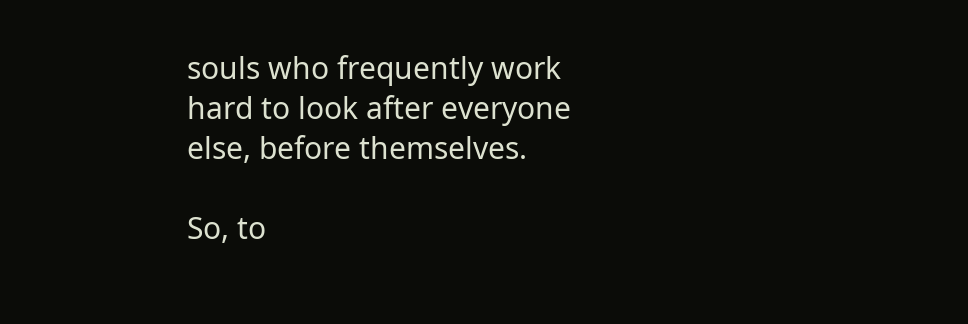souls who frequently work hard to look after everyone else, before themselves.

So, to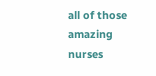all of those amazing nurses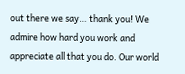out there we say… thank you! We admire how hard you work and appreciate all that you do. Our world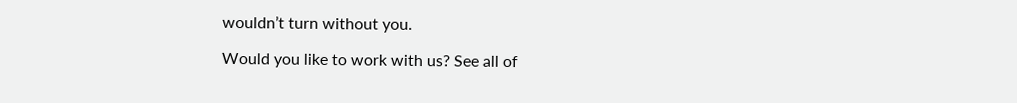wouldn’t turn without you.

Would you like to work with us? See all of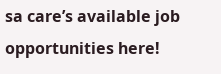sa care’s available job opportunities here!